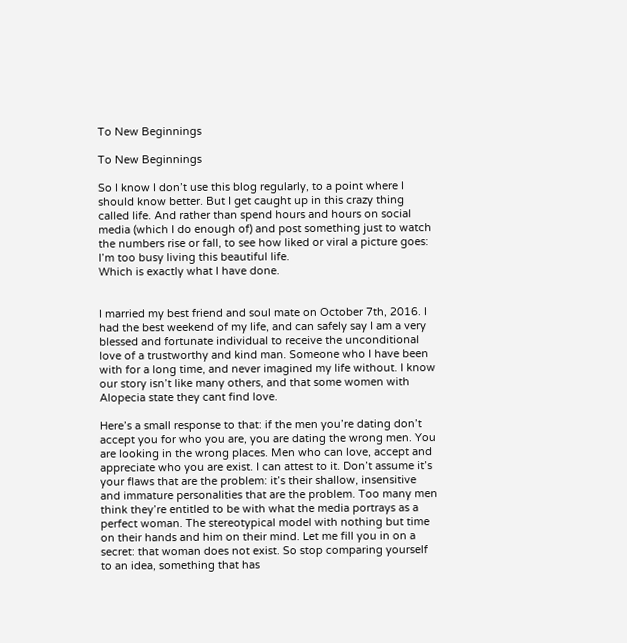To New Beginnings

To New Beginnings

So I know I don’t use this blog regularly, to a point where I should know better. But I get caught up in this crazy thing called life. And rather than spend hours and hours on social media (which I do enough of) and post something just to watch the numbers rise or fall, to see how liked or viral a picture goes: I’m too busy living this beautiful life.
Which is exactly what I have done.


I married my best friend and soul mate on October 7th, 2016. I had the best weekend of my life, and can safely say I am a very blessed and fortunate individual to receive the unconditional love of a trustworthy and kind man. Someone who I have been with for a long time, and never imagined my life without. I know our story isn’t like many others, and that some women with Alopecia state they cant find love.

Here’s a small response to that: if the men you’re dating don’t accept you for who you are, you are dating the wrong men. You are looking in the wrong places. Men who can love, accept and appreciate who you are exist. I can attest to it. Don’t assume it’s your flaws that are the problem: it’s their shallow, insensitive and immature personalities that are the problem. Too many men think they’re entitled to be with what the media portrays as a perfect woman. The stereotypical model with nothing but time on their hands and him on their mind. Let me fill you in on a secret: that woman does not exist. So stop comparing yourself to an idea, something that has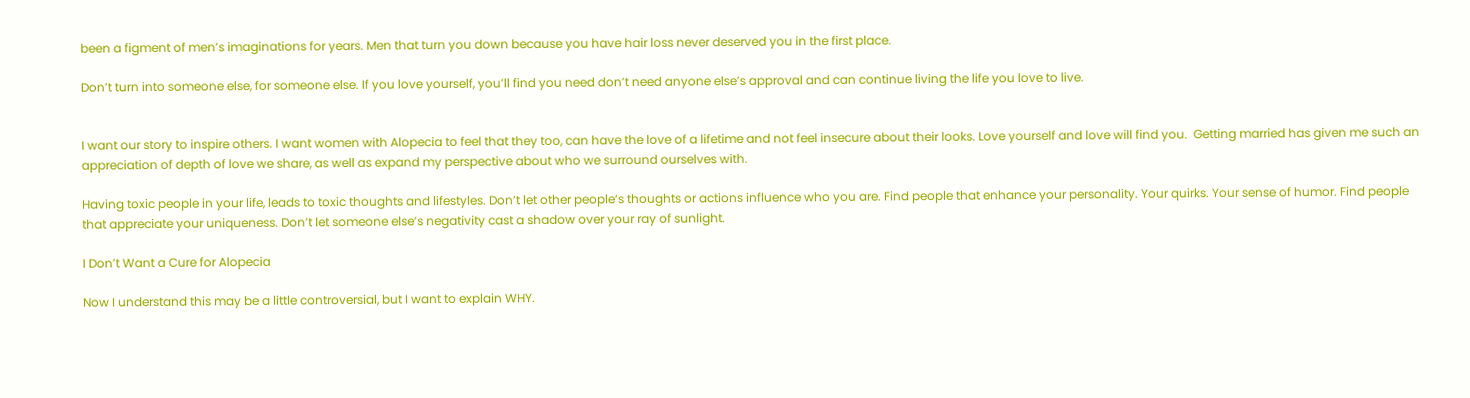been a figment of men’s imaginations for years. Men that turn you down because you have hair loss never deserved you in the first place.

Don’t turn into someone else, for someone else. If you love yourself, you’ll find you need don’t need anyone else’s approval and can continue living the life you love to live.


I want our story to inspire others. I want women with Alopecia to feel that they too, can have the love of a lifetime and not feel insecure about their looks. Love yourself and love will find you.  Getting married has given me such an appreciation of depth of love we share, as well as expand my perspective about who we surround ourselves with.

Having toxic people in your life, leads to toxic thoughts and lifestyles. Don’t let other people’s thoughts or actions influence who you are. Find people that enhance your personality. Your quirks. Your sense of humor. Find people that appreciate your uniqueness. Don’t let someone else’s negativity cast a shadow over your ray of sunlight.

I Don’t Want a Cure for Alopecia

Now I understand this may be a little controversial, but I want to explain WHY.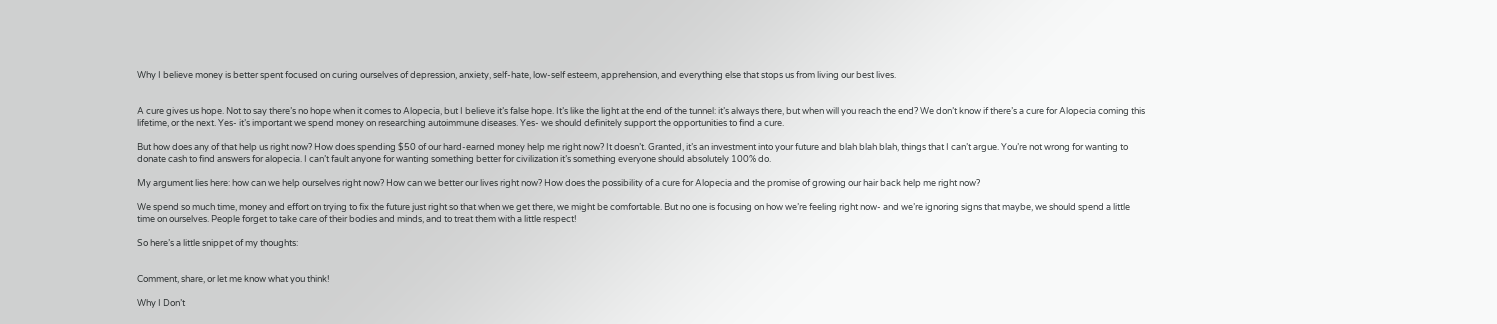Why I believe money is better spent focused on curing ourselves of depression, anxiety, self-hate, low-self esteem, apprehension, and everything else that stops us from living our best lives.


A cure gives us hope. Not to say there’s no hope when it comes to Alopecia, but I believe it’s false hope. It’s like the light at the end of the tunnel: it’s always there, but when will you reach the end? We don’t know if there’s a cure for Alopecia coming this lifetime, or the next. Yes- it’s important we spend money on researching autoimmune diseases. Yes- we should definitely support the opportunities to find a cure.

But how does any of that help us right now? How does spending $50 of our hard-earned money help me right now? It doesn’t. Granted, it’s an investment into your future and blah blah blah, things that I can’t argue. You’re not wrong for wanting to donate cash to find answers for alopecia. I can’t fault anyone for wanting something better for civilization it’s something everyone should absolutely 100% do.

My argument lies here: how can we help ourselves right now? How can we better our lives right now? How does the possibility of a cure for Alopecia and the promise of growing our hair back help me right now?

We spend so much time, money and effort on trying to fix the future just right so that when we get there, we might be comfortable. But no one is focusing on how we’re feeling right now- and we’re ignoring signs that maybe, we should spend a little time on ourselves. People forget to take care of their bodies and minds, and to treat them with a little respect!

So here’s a little snippet of my thoughts:


Comment, share, or let me know what you think!

Why I Don’t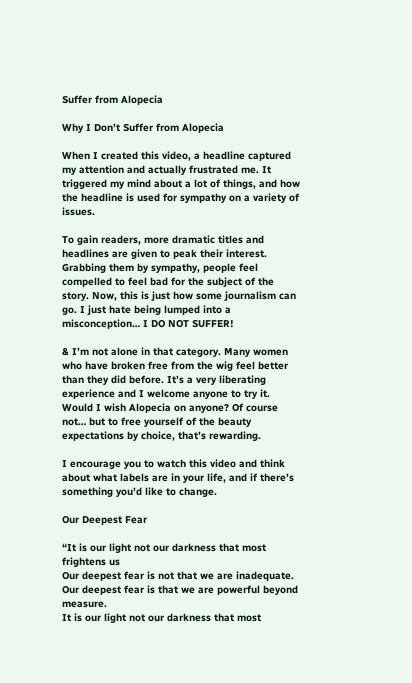Suffer from Alopecia

Why I Don’t Suffer from Alopecia

When I created this video, a headline captured my attention and actually frustrated me. It triggered my mind about a lot of things, and how the headline is used for sympathy on a variety of issues.

To gain readers, more dramatic titles and headlines are given to peak their interest. Grabbing them by sympathy, people feel compelled to feel bad for the subject of the story. Now, this is just how some journalism can go. I just hate being lumped into a misconception… I DO NOT SUFFER!

& I’m not alone in that category. Many women who have broken free from the wig feel better than they did before. It’s a very liberating experience and I welcome anyone to try it. Would I wish Alopecia on anyone? Of course not… but to free yourself of the beauty expectations by choice, that’s rewarding.

I encourage you to watch this video and think about what labels are in your life, and if there’s something you’d like to change.

Our Deepest Fear

“It is our light not our darkness that most frightens us
Our deepest fear is not that we are inadequate.
Our deepest fear is that we are powerful beyond measure.
It is our light not our darkness that most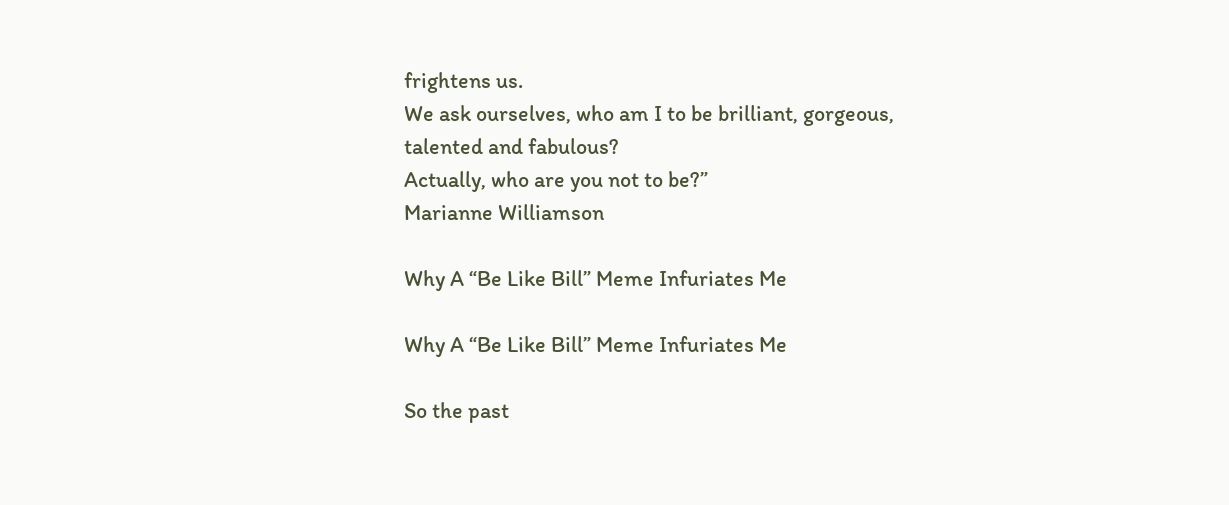frightens us.
We ask ourselves, who am I to be brilliant, gorgeous,
talented and fabulous?
Actually, who are you not to be?”
Marianne Williamson

Why A “Be Like Bill” Meme Infuriates Me

Why A “Be Like Bill” Meme Infuriates Me

So the past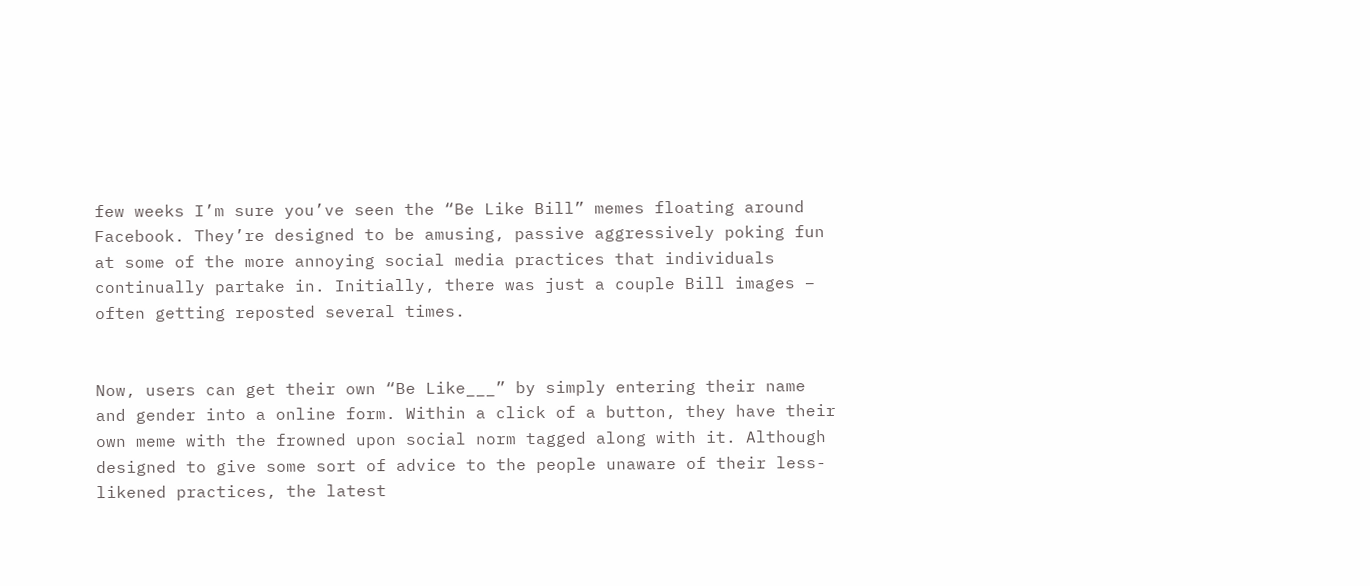few weeks I’m sure you’ve seen the “Be Like Bill” memes floating around Facebook. They’re designed to be amusing, passive aggressively poking fun at some of the more annoying social media practices that individuals continually partake in. Initially, there was just a couple Bill images – often getting reposted several times.


Now, users can get their own “Be Like___” by simply entering their name and gender into a online form. Within a click of a button, they have their own meme with the frowned upon social norm tagged along with it. Although designed to give some sort of advice to the people unaware of their less-likened practices, the latest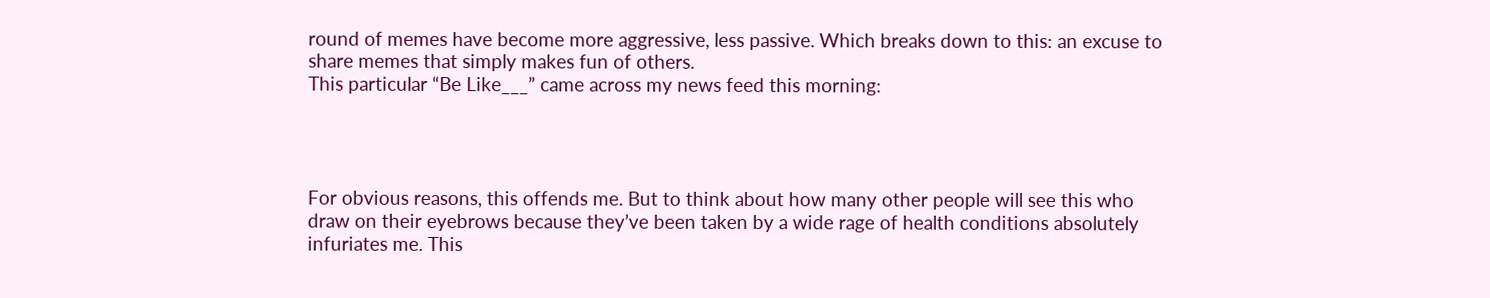round of memes have become more aggressive, less passive. Which breaks down to this: an excuse to share memes that simply makes fun of others.
This particular “Be Like___” came across my news feed this morning:




For obvious reasons, this offends me. But to think about how many other people will see this who draw on their eyebrows because they’ve been taken by a wide rage of health conditions absolutely infuriates me. This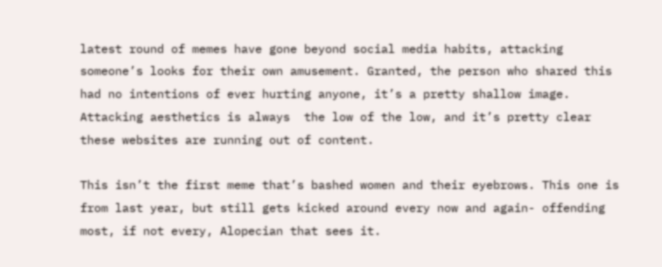latest round of memes have gone beyond social media habits, attacking someone’s looks for their own amusement. Granted, the person who shared this had no intentions of ever hurting anyone, it’s a pretty shallow image. Attacking aesthetics is always  the low of the low, and it’s pretty clear these websites are running out of content.

This isn’t the first meme that’s bashed women and their eyebrows. This one is from last year, but still gets kicked around every now and again- offending most, if not every, Alopecian that sees it.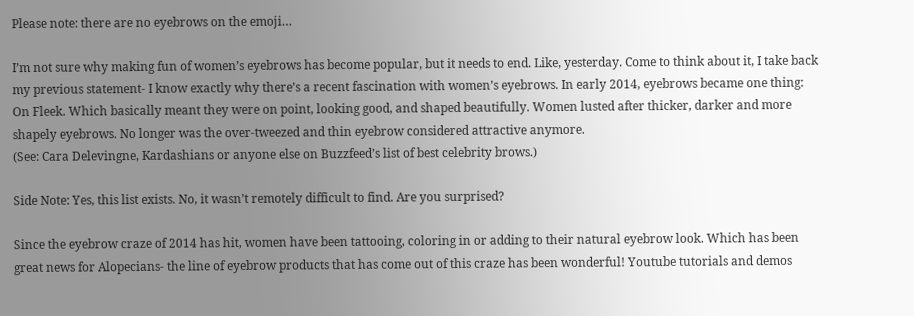Please note: there are no eyebrows on the emoji…

I’m not sure why making fun of women’s eyebrows has become popular, but it needs to end. Like, yesterday. Come to think about it, I take back my previous statement- I know exactly why there’s a recent fascination with women’s eyebrows. In early 2014, eyebrows became one thing: On Fleek. Which basically meant they were on point, looking good, and shaped beautifully. Women lusted after thicker, darker and more shapely eyebrows. No longer was the over-tweezed and thin eyebrow considered attractive anymore.
(See: Cara Delevingne, Kardashians or anyone else on Buzzfeed’s list of best celebrity brows.)

Side Note: Yes, this list exists. No, it wasn’t remotely difficult to find. Are you surprised?

Since the eyebrow craze of 2014 has hit, women have been tattooing, coloring in or adding to their natural eyebrow look. Which has been great news for Alopecians- the line of eyebrow products that has come out of this craze has been wonderful! Youtube tutorials and demos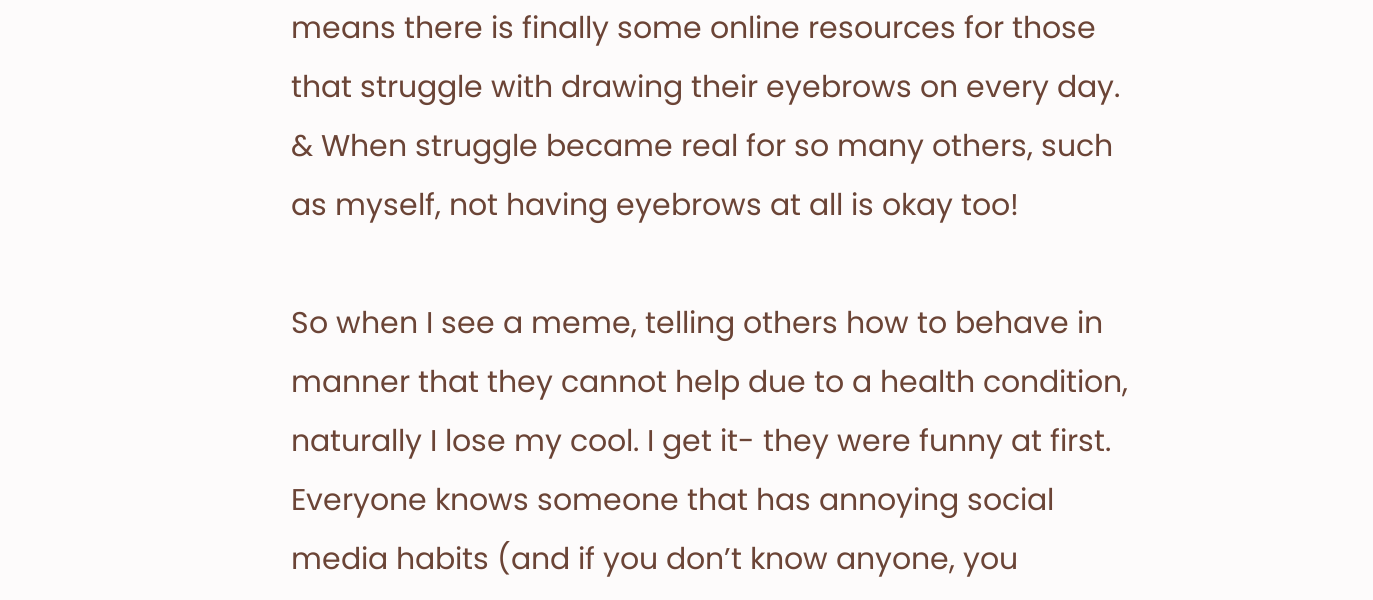means there is finally some online resources for those that struggle with drawing their eyebrows on every day.
& When struggle became real for so many others, such as myself, not having eyebrows at all is okay too!

So when I see a meme, telling others how to behave in manner that they cannot help due to a health condition, naturally I lose my cool. I get it- they were funny at first. Everyone knows someone that has annoying social media habits (and if you don’t know anyone, you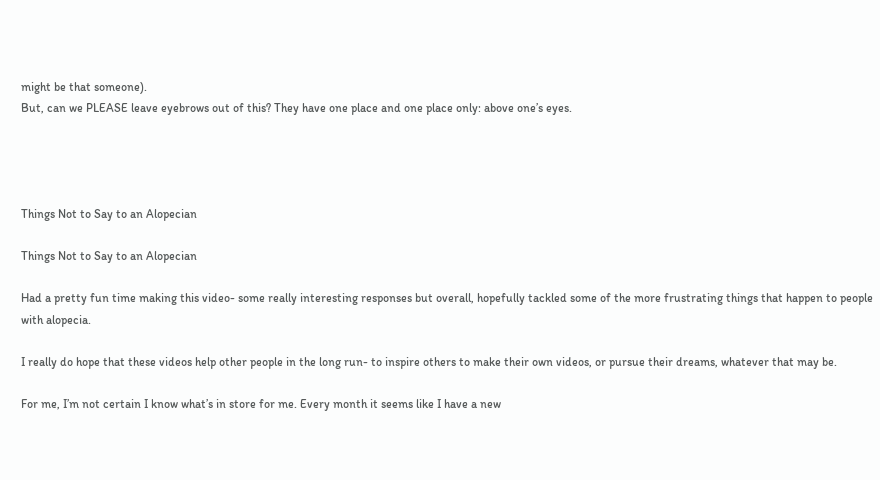might be that someone).
But, can we PLEASE leave eyebrows out of this? They have one place and one place only: above one’s eyes.




Things Not to Say to an Alopecian

Things Not to Say to an Alopecian

Had a pretty fun time making this video- some really interesting responses but overall, hopefully tackled some of the more frustrating things that happen to people with alopecia.

I really do hope that these videos help other people in the long run- to inspire others to make their own videos, or pursue their dreams, whatever that may be.

For me, I’m not certain I know what’s in store for me. Every month it seems like I have a new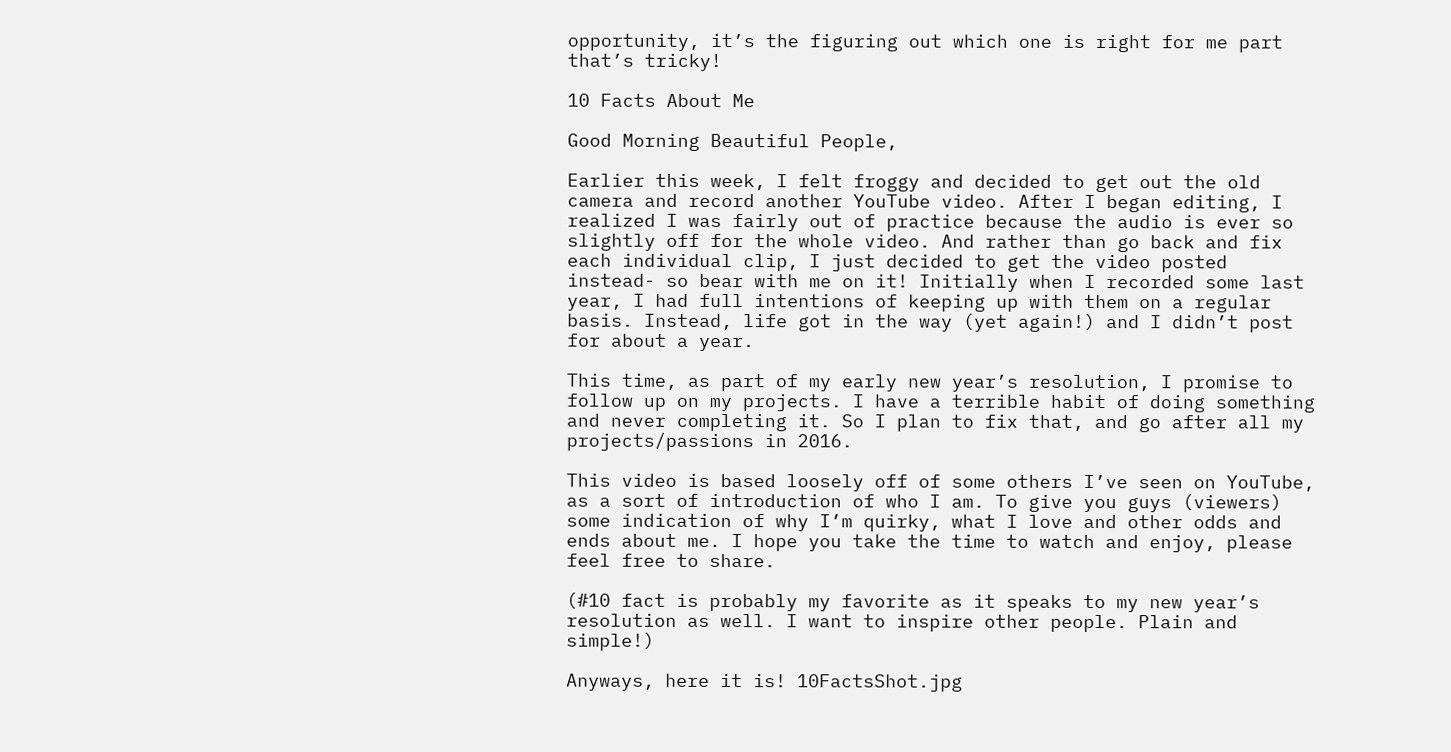opportunity, it’s the figuring out which one is right for me part that’s tricky!

10 Facts About Me

Good Morning Beautiful People,

Earlier this week, I felt froggy and decided to get out the old camera and record another YouTube video. After I began editing, I realized I was fairly out of practice because the audio is ever so slightly off for the whole video. And rather than go back and fix each individual clip, I just decided to get the video posted instead- so bear with me on it! Initially when I recorded some last year, I had full intentions of keeping up with them on a regular basis. Instead, life got in the way (yet again!) and I didn’t post for about a year.

This time, as part of my early new year’s resolution, I promise to follow up on my projects. I have a terrible habit of doing something and never completing it. So I plan to fix that, and go after all my projects/passions in 2016.

This video is based loosely off of some others I’ve seen on YouTube, as a sort of introduction of who I am. To give you guys (viewers) some indication of why I’m quirky, what I love and other odds and ends about me. I hope you take the time to watch and enjoy, please feel free to share.

(#10 fact is probably my favorite as it speaks to my new year’s resolution as well. I want to inspire other people. Plain and simple!)

Anyways, here it is! 10FactsShot.jpg